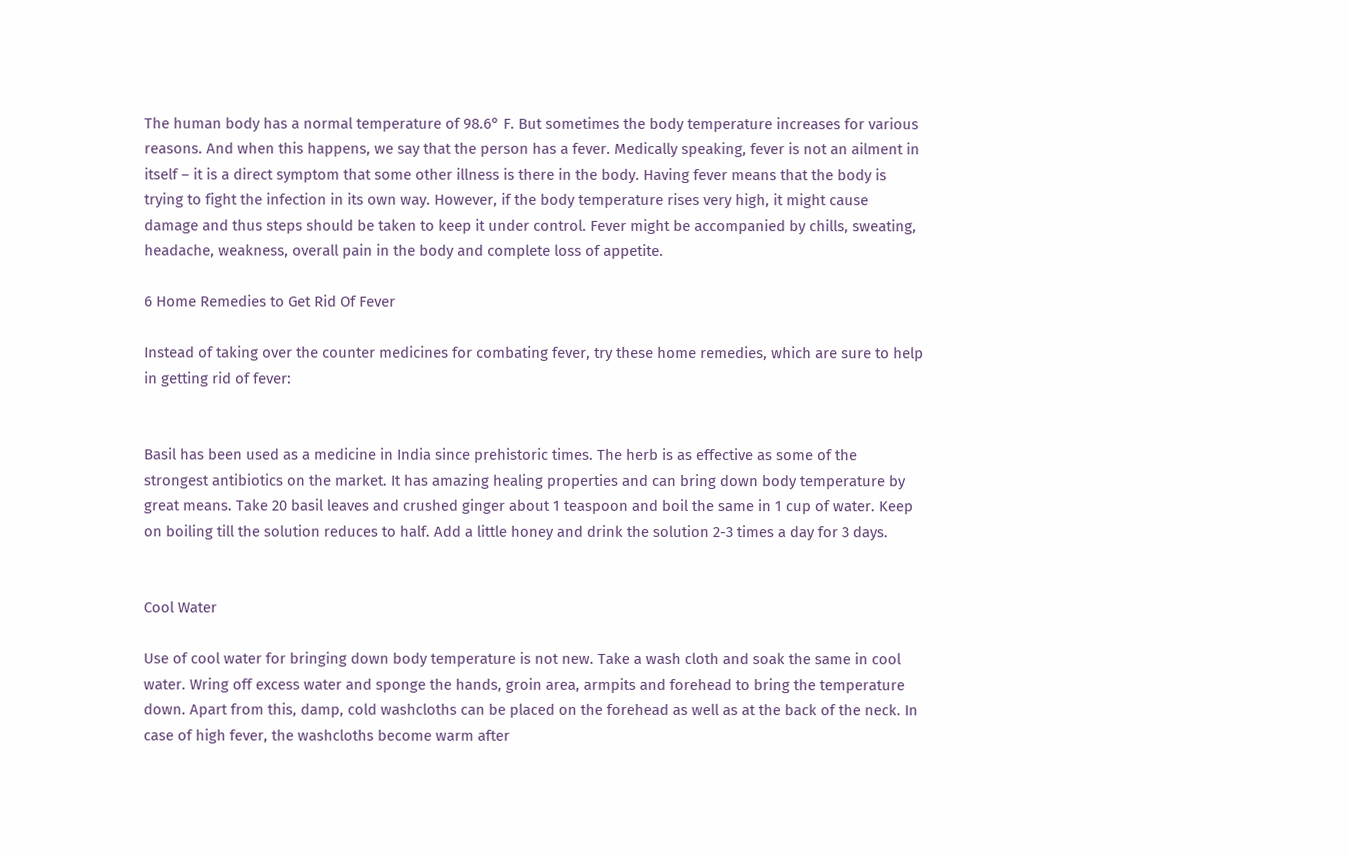The human body has a normal temperature of 98.6° F. But sometimes the body temperature increases for various reasons. And when this happens, we say that the person has a fever. Medically speaking, fever is not an ailment in itself – it is a direct symptom that some other illness is there in the body. Having fever means that the body is trying to fight the infection in its own way. However, if the body temperature rises very high, it might cause damage and thus steps should be taken to keep it under control. Fever might be accompanied by chills, sweating, headache, weakness, overall pain in the body and complete loss of appetite.

6 Home Remedies to Get Rid Of Fever

Instead of taking over the counter medicines for combating fever, try these home remedies, which are sure to help in getting rid of fever:


Basil has been used as a medicine in India since prehistoric times. The herb is as effective as some of the strongest antibiotics on the market. It has amazing healing properties and can bring down body temperature by great means. Take 20 basil leaves and crushed ginger about 1 teaspoon and boil the same in 1 cup of water. Keep on boiling till the solution reduces to half. Add a little honey and drink the solution 2-3 times a day for 3 days.


Cool Water

Use of cool water for bringing down body temperature is not new. Take a wash cloth and soak the same in cool water. Wring off excess water and sponge the hands, groin area, armpits and forehead to bring the temperature down. Apart from this, damp, cold washcloths can be placed on the forehead as well as at the back of the neck. In case of high fever, the washcloths become warm after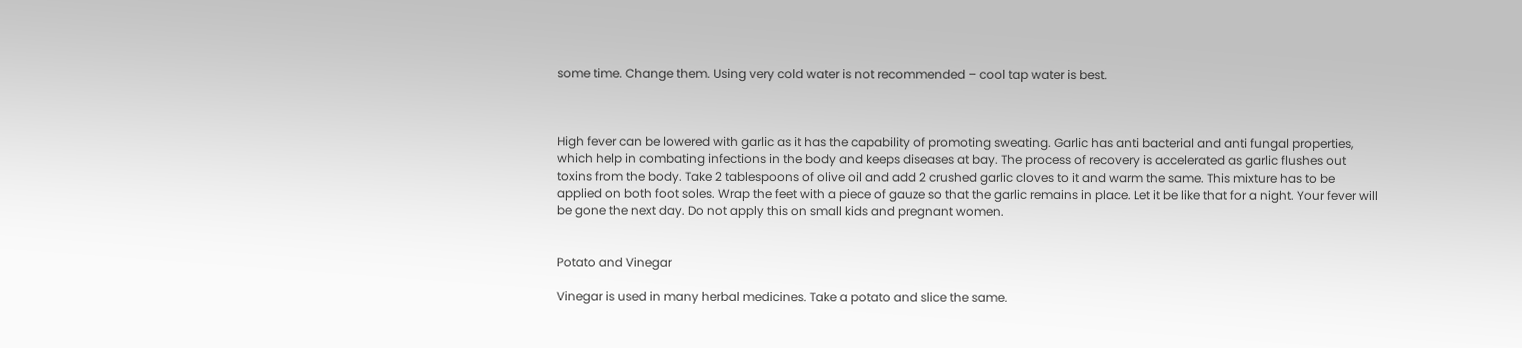some time. Change them. Using very cold water is not recommended – cool tap water is best.



High fever can be lowered with garlic as it has the capability of promoting sweating. Garlic has anti bacterial and anti fungal properties, which help in combating infections in the body and keeps diseases at bay. The process of recovery is accelerated as garlic flushes out toxins from the body. Take 2 tablespoons of olive oil and add 2 crushed garlic cloves to it and warm the same. This mixture has to be applied on both foot soles. Wrap the feet with a piece of gauze so that the garlic remains in place. Let it be like that for a night. Your fever will be gone the next day. Do not apply this on small kids and pregnant women.


Potato and Vinegar

Vinegar is used in many herbal medicines. Take a potato and slice the same.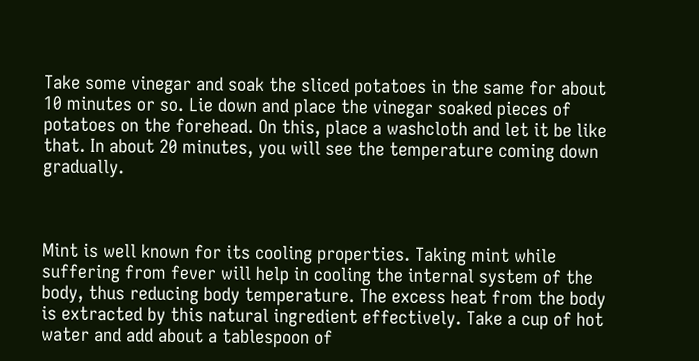Take some vinegar and soak the sliced potatoes in the same for about 10 minutes or so. Lie down and place the vinegar soaked pieces of potatoes on the forehead. On this, place a washcloth and let it be like that. In about 20 minutes, you will see the temperature coming down gradually.



Mint is well known for its cooling properties. Taking mint while suffering from fever will help in cooling the internal system of the body, thus reducing body temperature. The excess heat from the body is extracted by this natural ingredient effectively. Take a cup of hot water and add about a tablespoon of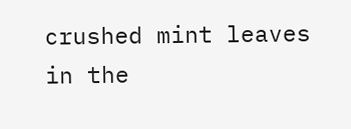crushed mint leaves in the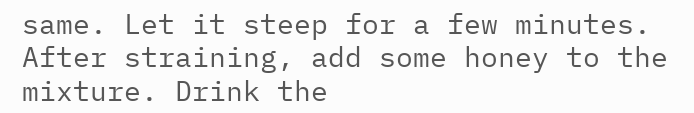same. Let it steep for a few minutes. After straining, add some honey to the mixture. Drink the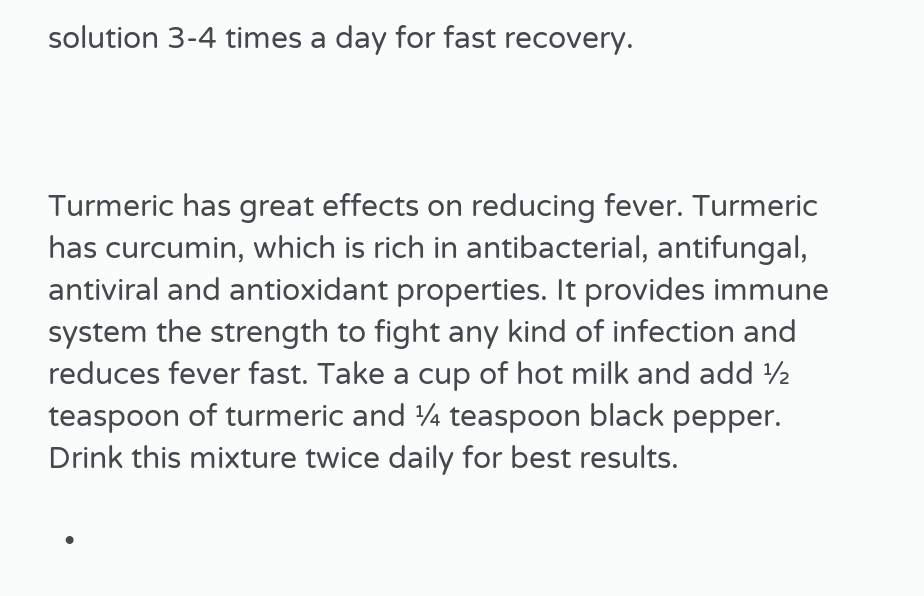solution 3-4 times a day for fast recovery.



Turmeric has great effects on reducing fever. Turmeric has curcumin, which is rich in antibacterial, antifungal, antiviral and antioxidant properties. It provides immune system the strength to fight any kind of infection and reduces fever fast. Take a cup of hot milk and add ½ teaspoon of turmeric and ¼ teaspoon black pepper. Drink this mixture twice daily for best results.

  •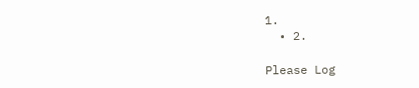1.
  • 2.

Please Log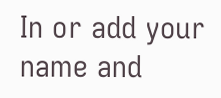In or add your name and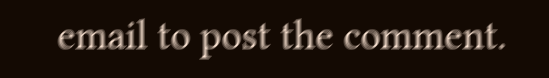email to post the comment.